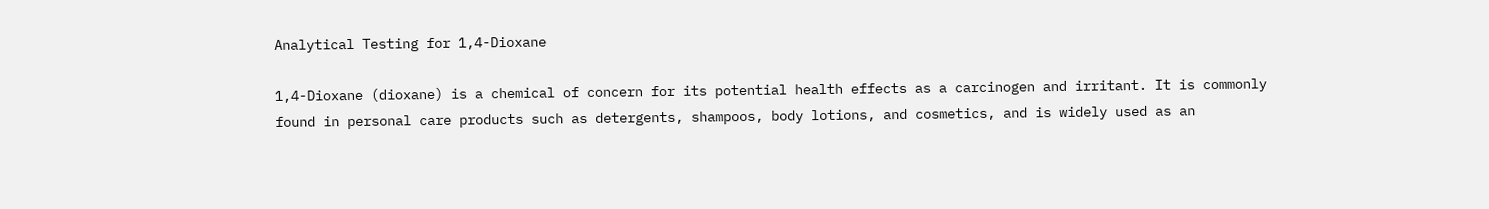Analytical Testing for 1,4-Dioxane

1,4-Dioxane (dioxane) is a chemical of concern for its potential health effects as a carcinogen and irritant. It is commonly found in personal care products such as detergents, shampoos, body lotions, and cosmetics, and is widely used as an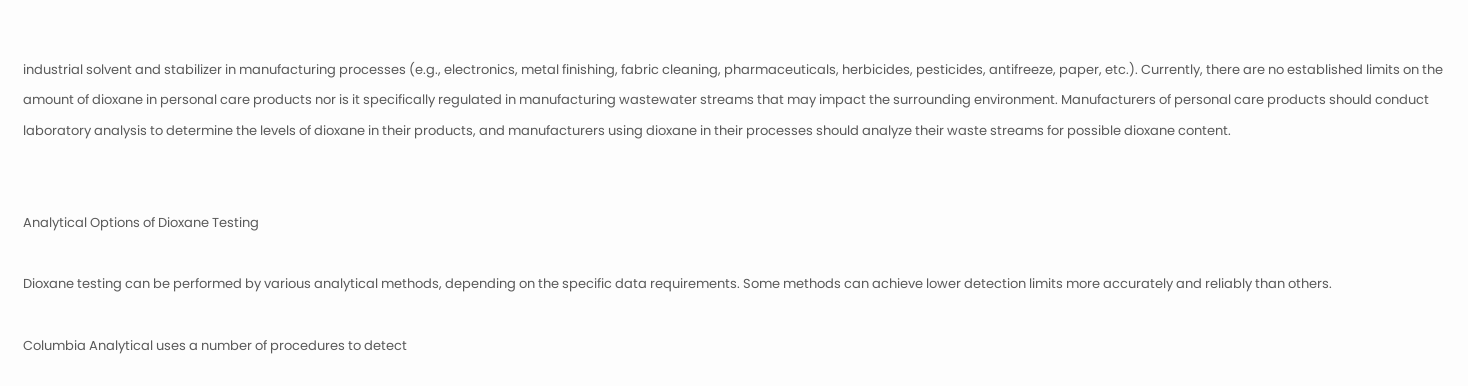industrial solvent and stabilizer in manufacturing processes (e.g., electronics, metal finishing, fabric cleaning, pharmaceuticals, herbicides, pesticides, antifreeze, paper, etc.). Currently, there are no established limits on the amount of dioxane in personal care products nor is it specifically regulated in manufacturing wastewater streams that may impact the surrounding environment. Manufacturers of personal care products should conduct laboratory analysis to determine the levels of dioxane in their products, and manufacturers using dioxane in their processes should analyze their waste streams for possible dioxane content.


Analytical Options of Dioxane Testing

Dioxane testing can be performed by various analytical methods, depending on the specific data requirements. Some methods can achieve lower detection limits more accurately and reliably than others.

Columbia Analytical uses a number of procedures to detect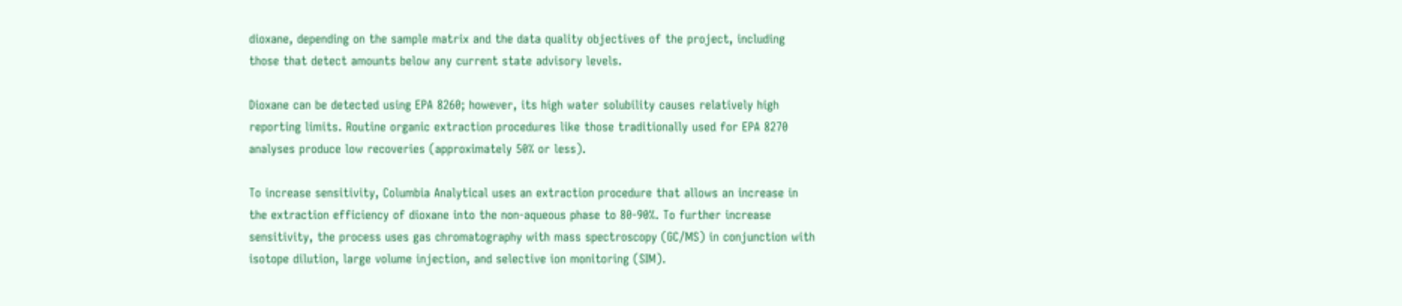dioxane, depending on the sample matrix and the data quality objectives of the project, including those that detect amounts below any current state advisory levels.

Dioxane can be detected using EPA 8260; however, its high water solubility causes relatively high reporting limits. Routine organic extraction procedures like those traditionally used for EPA 8270 analyses produce low recoveries (approximately 50% or less).

To increase sensitivity, Columbia Analytical uses an extraction procedure that allows an increase in the extraction efficiency of dioxane into the non-aqueous phase to 80-90%. To further increase sensitivity, the process uses gas chromatography with mass spectroscopy (GC/MS) in conjunction with isotope dilution, large volume injection, and selective ion monitoring (SIM).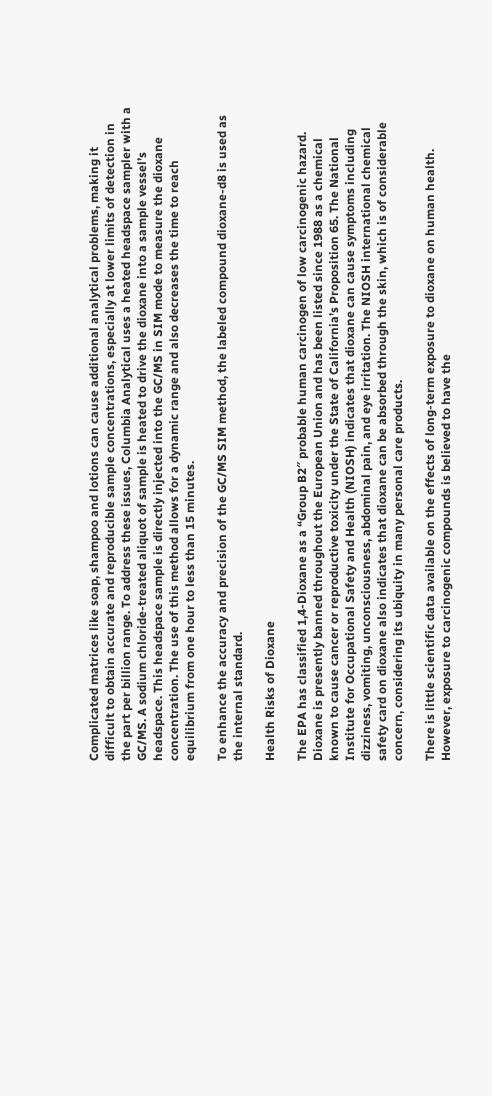Complicated matrices like soap, shampoo and lotions can cause additional analytical problems, making it difficult to obtain accurate and reproducible sample concentrations, especially at lower limits of detection in the part per billion range. To address these issues, Columbia Analytical uses a heated headspace sampler with a GC/MS. A sodium chloride-treated aliquot of sample is heated to drive the dioxane into a sample vessel’s headspace. This headspace sample is directly injected into the GC/MS in SIM mode to measure the dioxane concentration. The use of this method allows for a dynamic range and also decreases the time to reach equilibrium from one hour to less than 15 minutes.

To enhance the accuracy and precision of the GC/MS SIM method, the labeled compound dioxane-d8 is used as the internal standard.

Health Risks of Dioxane

The EPA has classified 1,4-Dioxane as a “Group B2″ probable human carcinogen of low carcinogenic hazard. Dioxane is presently banned throughout the European Union and has been listed since 1988 as a chemical known to cause cancer or reproductive toxicity under the State of California’s Proposition 65. The National Institute for Occupational Safety and Health (NIOSH) indicates that dioxane can cause symptoms including dizziness, vomiting, unconsciousness, abdominal pain, and eye irritation. The NIOSH international chemical safety card on dioxane also indicates that dioxane can be absorbed through the skin, which is of considerable concern, considering its ubiquity in many personal care products.

There is little scientific data available on the effects of long-term exposure to dioxane on human health. However, exposure to carcinogenic compounds is believed to have the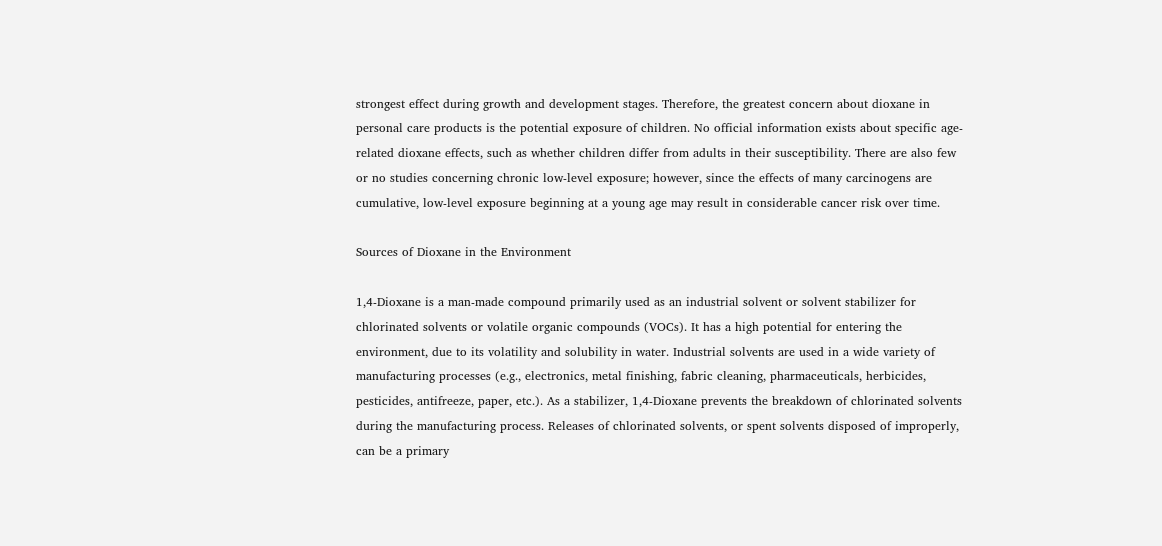strongest effect during growth and development stages. Therefore, the greatest concern about dioxane in personal care products is the potential exposure of children. No official information exists about specific age-related dioxane effects, such as whether children differ from adults in their susceptibility. There are also few or no studies concerning chronic low-level exposure; however, since the effects of many carcinogens are cumulative, low-level exposure beginning at a young age may result in considerable cancer risk over time.

Sources of Dioxane in the Environment

1,4-Dioxane is a man-made compound primarily used as an industrial solvent or solvent stabilizer for chlorinated solvents or volatile organic compounds (VOCs). It has a high potential for entering the environment, due to its volatility and solubility in water. Industrial solvents are used in a wide variety of manufacturing processes (e.g., electronics, metal finishing, fabric cleaning, pharmaceuticals, herbicides, pesticides, antifreeze, paper, etc.). As a stabilizer, 1,4-Dioxane prevents the breakdown of chlorinated solvents during the manufacturing process. Releases of chlorinated solvents, or spent solvents disposed of improperly, can be a primary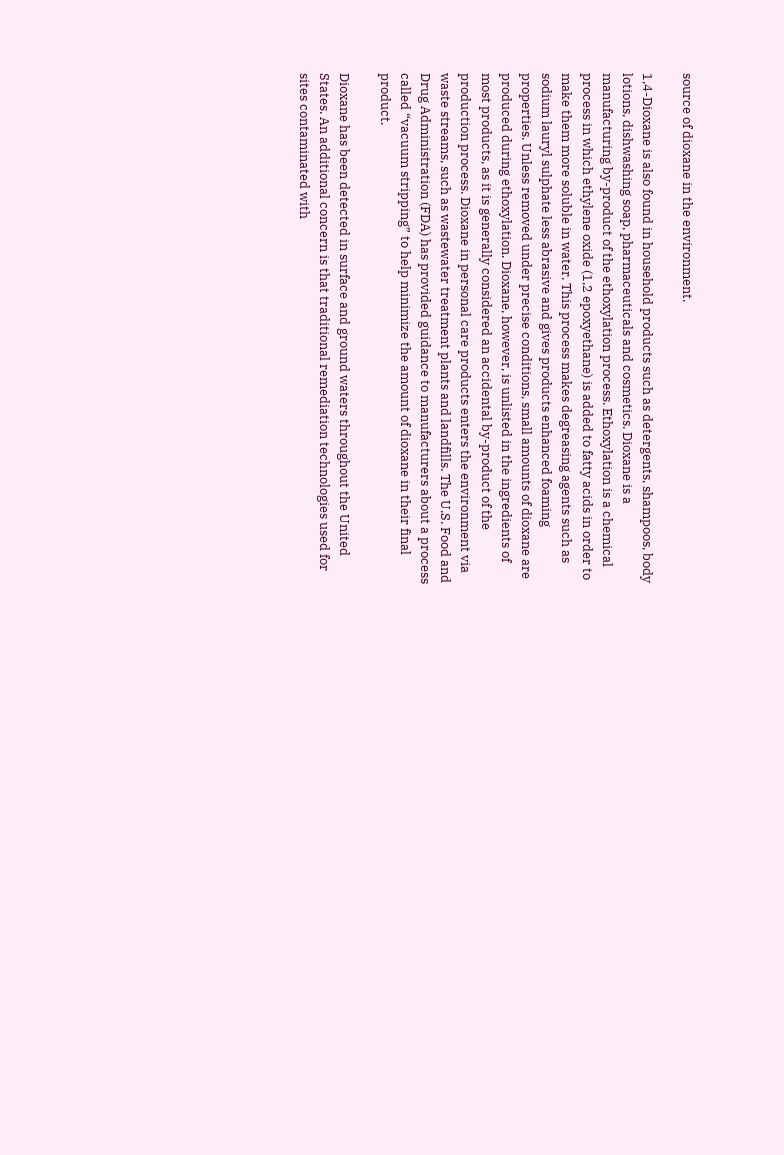source of dioxane in the environment.

1,4-Dioxane is also found in household products such as detergents, shampoos, body lotions, dishwashing soap, pharmaceuticals and cosmetics. Dioxane is a manufacturing by-product of the ethoxylation process. Ethoxylation is a chemical process in which ethylene oxide (1,2 epoxyethane) is added to fatty acids in order to make them more soluble in water. This process makes degreasing agents such as sodium lauryl sulphate less abrasive and gives products enhanced foaming properties. Unless removed under precise conditions, small amounts of dioxane are produced during ethoxylation. Dioxane, however, is unlisted in the ingredients of most products, as it is generally considered an accidental by-product of the production process. Dioxane in personal care products enters the environment via waste streams, such as wastewater treatment plants and landfills. The U.S. Food and Drug Administration (FDA) has provided guidance to manufacturers about a process called “vacuum stripping” to help minimize the amount of dioxane in their final product.

Dioxane has been detected in surface and ground waters throughout the United States. An additional concern is that traditional remediation technologies used for sites contaminated with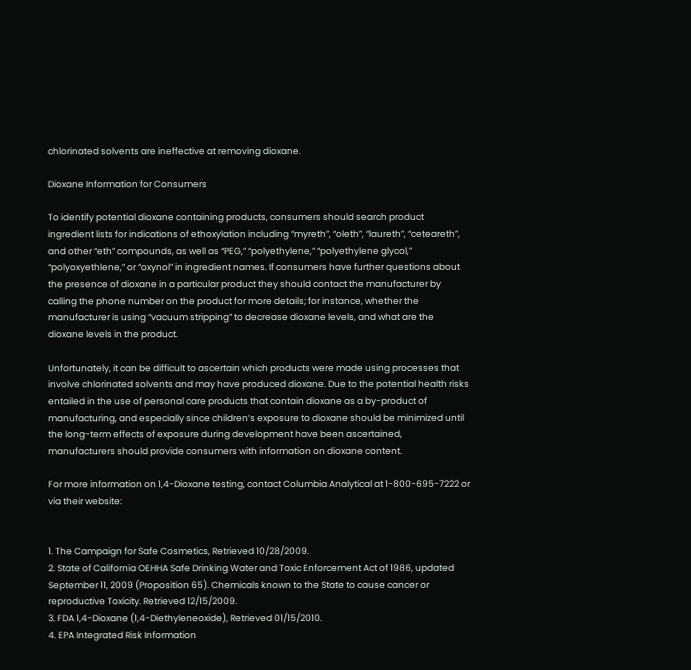chlorinated solvents are ineffective at removing dioxane.

Dioxane Information for Consumers

To identify potential dioxane containing products, consumers should search product ingredient lists for indications of ethoxylation including “myreth”, “oleth”, “laureth”, “ceteareth”, and other “eth” compounds, as well as “PEG,” “polyethylene,” “polyethylene glycol,” “polyoxyethlene,” or “oxynol” in ingredient names. If consumers have further questions about the presence of dioxane in a particular product they should contact the manufacturer by calling the phone number on the product for more details; for instance, whether the manufacturer is using “vacuum stripping” to decrease dioxane levels, and what are the dioxane levels in the product.

Unfortunately, it can be difficult to ascertain which products were made using processes that involve chlorinated solvents and may have produced dioxane. Due to the potential health risks entailed in the use of personal care products that contain dioxane as a by-product of manufacturing, and especially since children’s exposure to dioxane should be minimized until the long-term effects of exposure during development have been ascertained, manufacturers should provide consumers with information on dioxane content.

For more information on 1,4-Dioxane testing, contact Columbia Analytical at 1-800-695-7222 or via their website:


1. The Campaign for Safe Cosmetics, Retrieved 10/28/2009.
2. State of California OEHHA Safe Drinking Water and Toxic Enforcement Act of 1986, updated September 11, 2009 (Proposition 65). Chemicals known to the State to cause cancer or reproductive Toxicity. Retrieved 12/15/2009.
3. FDA 1,4-Dioxane (1,4-Diethyleneoxide), Retrieved 01/15/2010.
4. EPA Integrated Risk Information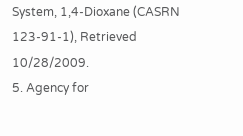System, 1,4-Dioxane (CASRN 123-91-1), Retrieved 10/28/2009.
5. Agency for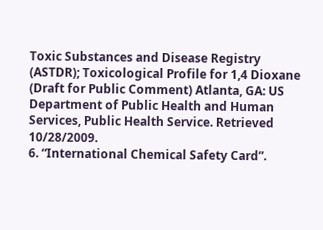Toxic Substances and Disease Registry (ASTDR); Toxicological Profile for 1,4 Dioxane (Draft for Public Comment) Atlanta, GA: US Department of Public Health and Human Services, Public Health Service. Retrieved 10/28/2009.
6. “International Chemical Safety Card”.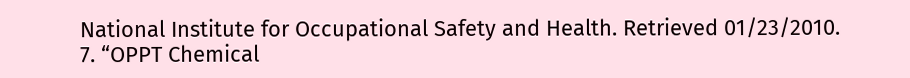National Institute for Occupational Safety and Health. Retrieved 01/23/2010.
7. “OPPT Chemical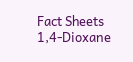Fact Sheets 1,4-Dioxane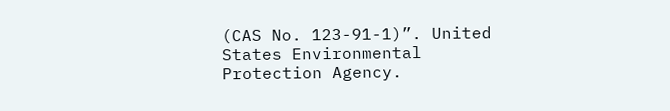(CAS No. 123-91-1)”. United States Environmental Protection Agency.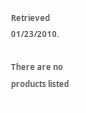Retrieved 01/23/2010.

There are no products listed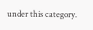under this category.